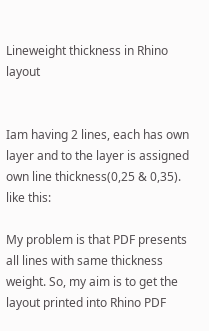Lineweight thickness in Rhino layout


Iam having 2 lines, each has own layer and to the layer is assigned own line thickness(0,25 & 0,35). like this:

My problem is that PDF presents all lines with same thickness weight. So, my aim is to get the layout printed into Rhino PDF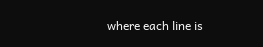where each line is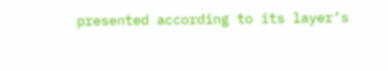presented according to its layer’s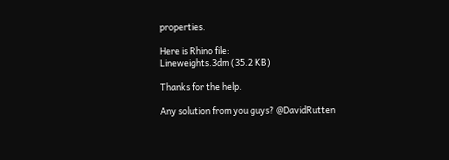properties.

Here is Rhino file:
Lineweights.3dm (35.2 KB)

Thanks for the help.

Any solution from you guys? @DavidRutten